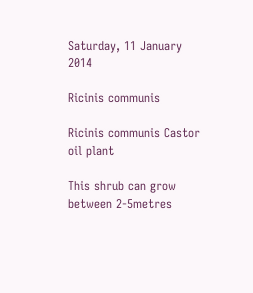Saturday, 11 January 2014

Ricinis communis

Ricinis communis Castor oil plant

This shrub can grow between 2-5metres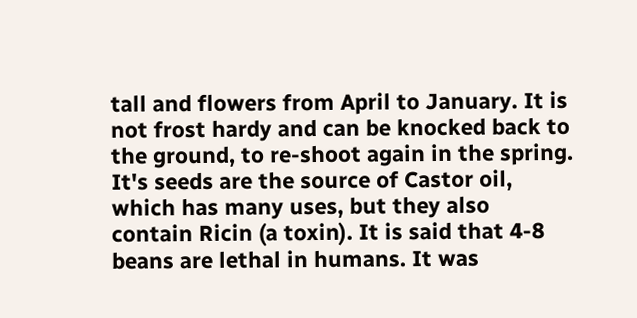tall and flowers from April to January. It is not frost hardy and can be knocked back to the ground, to re-shoot again in the spring. It's seeds are the source of Castor oil, which has many uses, but they also contain Ricin (a toxin). It is said that 4-8 beans are lethal in humans. It was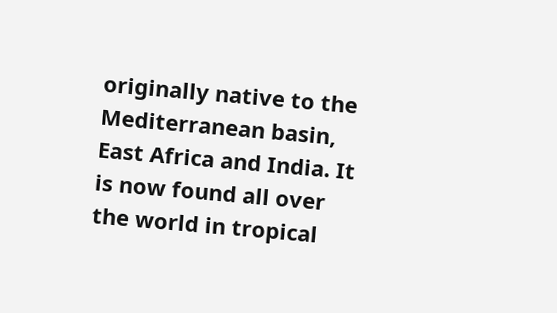originally native to the Mediterranean basin, East Africa and India. It is now found all over the world in tropical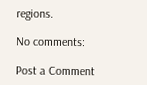regions.

No comments:

Post a Comment